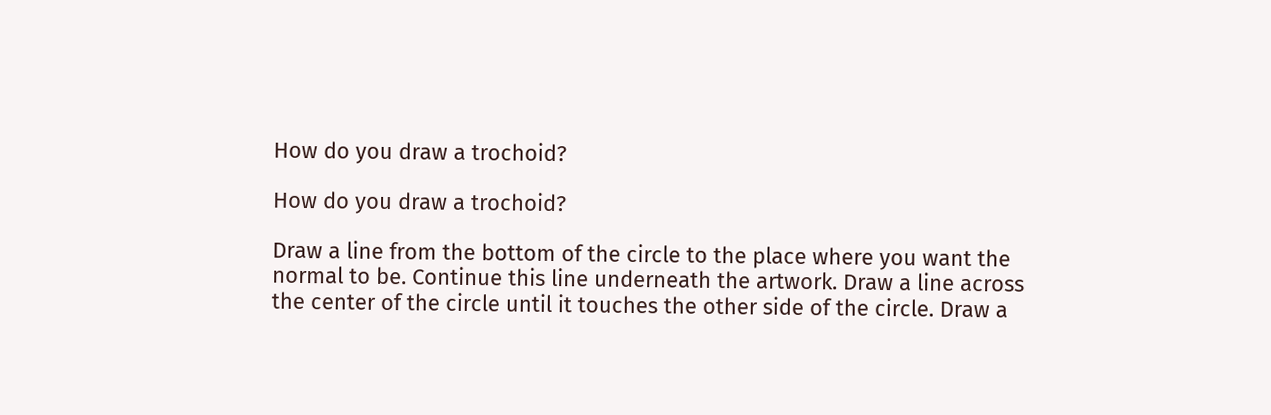How do you draw a trochoid?

How do you draw a trochoid?

Draw a line from the bottom of the circle to the place where you want the normal to be. Continue this line underneath the artwork. Draw a line across the center of the circle until it touches the other side of the circle. Draw a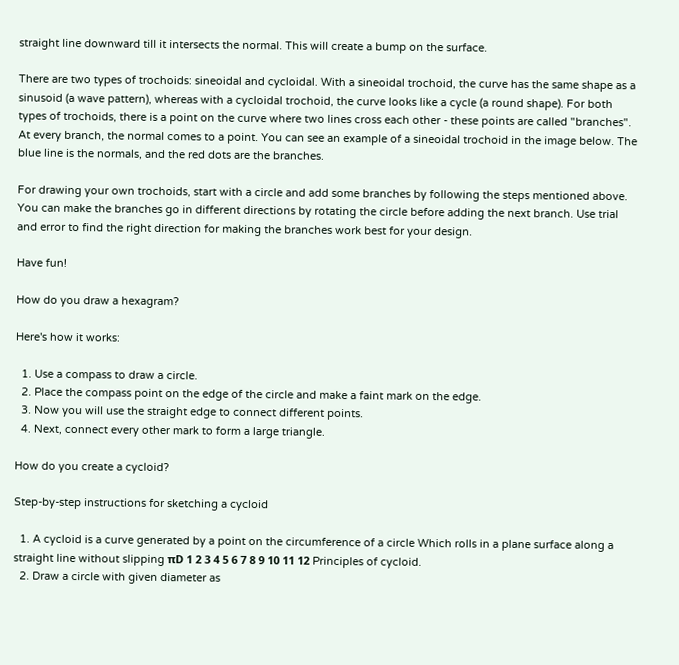straight line downward till it intersects the normal. This will create a bump on the surface.

There are two types of trochoids: sineoidal and cycloidal. With a sineoidal trochoid, the curve has the same shape as a sinusoid (a wave pattern), whereas with a cycloidal trochoid, the curve looks like a cycle (a round shape). For both types of trochoids, there is a point on the curve where two lines cross each other - these points are called "branches". At every branch, the normal comes to a point. You can see an example of a sineoidal trochoid in the image below. The blue line is the normals, and the red dots are the branches.

For drawing your own trochoids, start with a circle and add some branches by following the steps mentioned above. You can make the branches go in different directions by rotating the circle before adding the next branch. Use trial and error to find the right direction for making the branches work best for your design.

Have fun!

How do you draw a hexagram?

Here's how it works:

  1. Use a compass to draw a circle.
  2. Place the compass point on the edge of the circle and make a faint mark on the edge.
  3. Now you will use the straight edge to connect different points.
  4. Next, connect every other mark to form a large triangle.

How do you create a cycloid?

Step-by-step instructions for sketching a cycloid

  1. A cycloid is a curve generated by a point on the circumference of a circle Which rolls in a plane surface along a straight line without slipping πD 1 2 3 4 5 6 7 8 9 10 11 12 Principles of cycloid.
  2. Draw a circle with given diameter as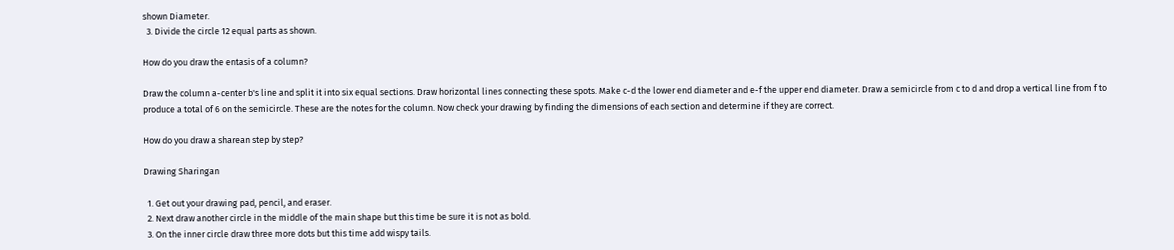shown Diameter.
  3. Divide the circle 12 equal parts as shown.

How do you draw the entasis of a column?

Draw the column a-center b's line and split it into six equal sections. Draw horizontal lines connecting these spots. Make c-d the lower end diameter and e-f the upper end diameter. Draw a semicircle from c to d and drop a vertical line from f to produce a total of 6 on the semicircle. These are the notes for the column. Now check your drawing by finding the dimensions of each section and determine if they are correct.

How do you draw a sharean step by step?

Drawing Sharingan

  1. Get out your drawing pad, pencil, and eraser.
  2. Next draw another circle in the middle of the main shape but this time be sure it is not as bold.
  3. On the inner circle draw three more dots but this time add wispy tails.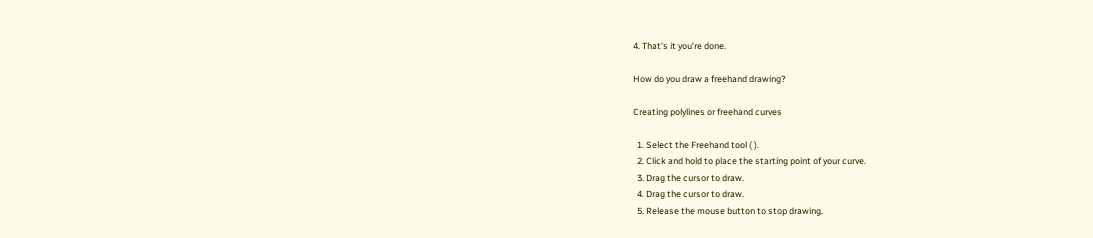4. That’s it you’re done.

How do you draw a freehand drawing?

Creating polylines or freehand curves

  1. Select the Freehand tool ( ).
  2. Click and hold to place the starting point of your curve.
  3. Drag the cursor to draw.
  4. Drag the cursor to draw.
  5. Release the mouse button to stop drawing.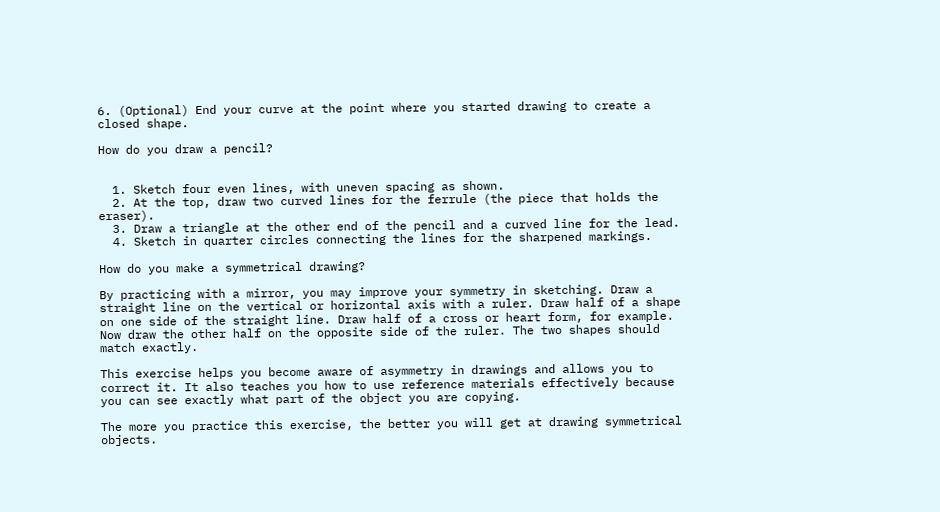6. (Optional) End your curve at the point where you started drawing to create a closed shape.

How do you draw a pencil?


  1. Sketch four even lines, with uneven spacing as shown.
  2. At the top, draw two curved lines for the ferrule (the piece that holds the eraser).
  3. Draw a triangle at the other end of the pencil and a curved line for the lead.
  4. Sketch in quarter circles connecting the lines for the sharpened markings.

How do you make a symmetrical drawing?

By practicing with a mirror, you may improve your symmetry in sketching. Draw a straight line on the vertical or horizontal axis with a ruler. Draw half of a shape on one side of the straight line. Draw half of a cross or heart form, for example. Now draw the other half on the opposite side of the ruler. The two shapes should match exactly.

This exercise helps you become aware of asymmetry in drawings and allows you to correct it. It also teaches you how to use reference materials effectively because you can see exactly what part of the object you are copying.

The more you practice this exercise, the better you will get at drawing symmetrical objects.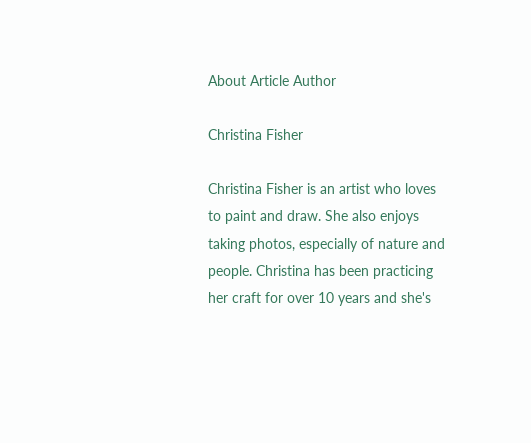About Article Author

Christina Fisher

Christina Fisher is an artist who loves to paint and draw. She also enjoys taking photos, especially of nature and people. Christina has been practicing her craft for over 10 years and she's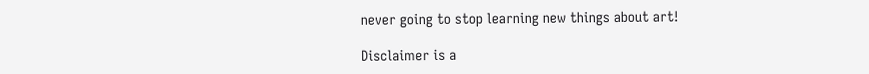never going to stop learning new things about art!

Disclaimer is a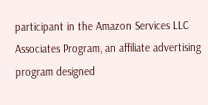participant in the Amazon Services LLC Associates Program, an affiliate advertising program designed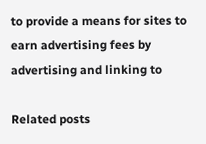to provide a means for sites to earn advertising fees by advertising and linking to

Related posts